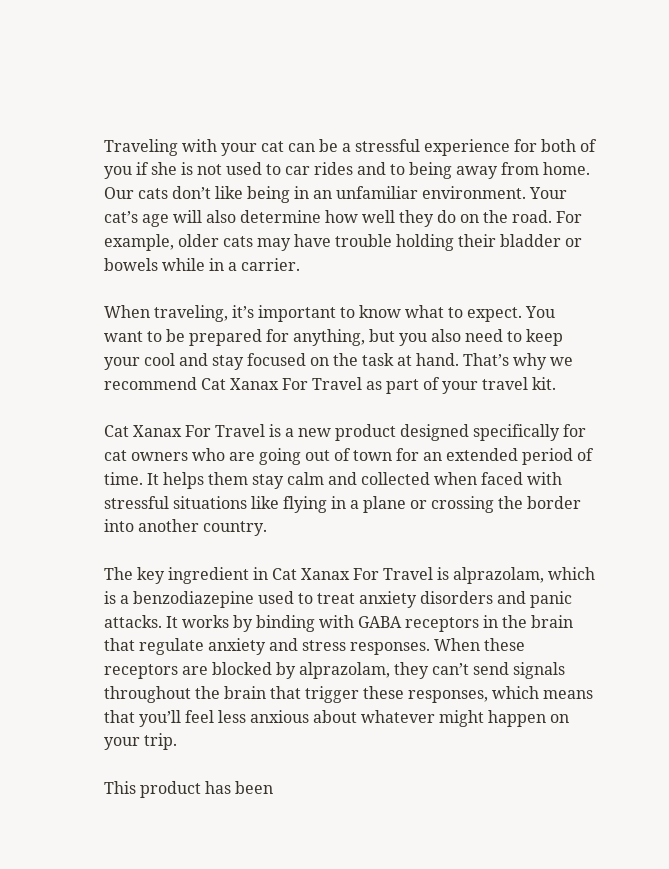Traveling with your cat can be a stressful experience for both of you if she is not used to car rides and to being away from home. Our cats don’t like being in an unfamiliar environment. Your cat’s age will also determine how well they do on the road. For example, older cats may have trouble holding their bladder or bowels while in a carrier.

When traveling, it’s important to know what to expect. You want to be prepared for anything, but you also need to keep your cool and stay focused on the task at hand. That’s why we recommend Cat Xanax For Travel as part of your travel kit.

Cat Xanax For Travel is a new product designed specifically for cat owners who are going out of town for an extended period of time. It helps them stay calm and collected when faced with stressful situations like flying in a plane or crossing the border into another country.

The key ingredient in Cat Xanax For Travel is alprazolam, which is a benzodiazepine used to treat anxiety disorders and panic attacks. It works by binding with GABA receptors in the brain that regulate anxiety and stress responses. When these receptors are blocked by alprazolam, they can’t send signals throughout the brain that trigger these responses, which means that you’ll feel less anxious about whatever might happen on your trip.

This product has been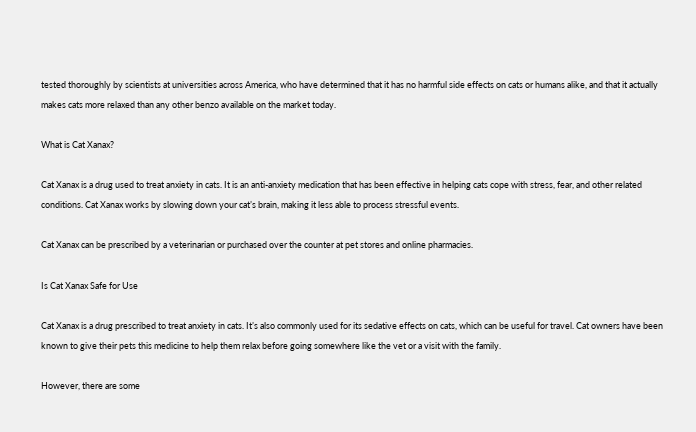tested thoroughly by scientists at universities across America, who have determined that it has no harmful side effects on cats or humans alike, and that it actually makes cats more relaxed than any other benzo available on the market today.

What is Cat Xanax?

Cat Xanax is a drug used to treat anxiety in cats. It is an anti-anxiety medication that has been effective in helping cats cope with stress, fear, and other related conditions. Cat Xanax works by slowing down your cat’s brain, making it less able to process stressful events.

Cat Xanax can be prescribed by a veterinarian or purchased over the counter at pet stores and online pharmacies.

Is Cat Xanax Safe for Use

Cat Xanax is a drug prescribed to treat anxiety in cats. It’s also commonly used for its sedative effects on cats, which can be useful for travel. Cat owners have been known to give their pets this medicine to help them relax before going somewhere like the vet or a visit with the family.

However, there are some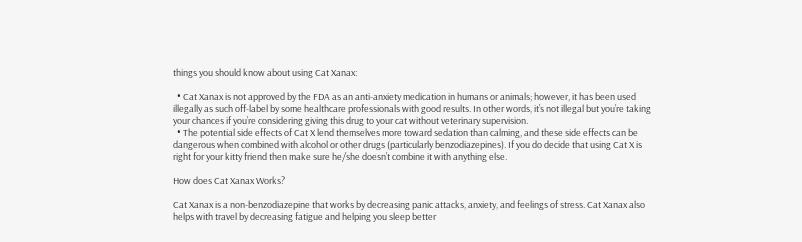things you should know about using Cat Xanax:

  • Cat Xanax is not approved by the FDA as an anti-anxiety medication in humans or animals; however, it has been used illegally as such off-label by some healthcare professionals with good results. In other words, it’s not illegal but you’re taking your chances if you’re considering giving this drug to your cat without veterinary supervision.
  • The potential side effects of Cat X lend themselves more toward sedation than calming, and these side effects can be dangerous when combined with alcohol or other drugs (particularly benzodiazepines). If you do decide that using Cat X is right for your kitty friend then make sure he/she doesn’t combine it with anything else.

How does Cat Xanax Works?

Cat Xanax is a non-benzodiazepine that works by decreasing panic attacks, anxiety, and feelings of stress. Cat Xanax also helps with travel by decreasing fatigue and helping you sleep better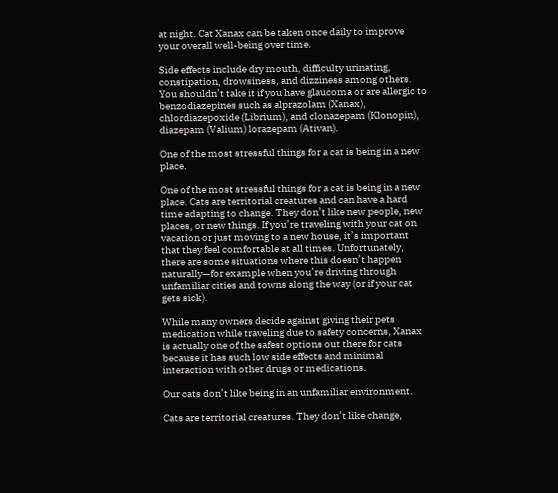at night. Cat Xanax can be taken once daily to improve your overall well-being over time.

Side effects include dry mouth, difficulty urinating, constipation, drowsiness, and dizziness among others. You shouldn’t take it if you have glaucoma or are allergic to benzodiazepines such as alprazolam (Xanax), chlordiazepoxide (Librium), and clonazepam (Klonopin), diazepam (Valium) lorazepam (Ativan).

One of the most stressful things for a cat is being in a new place.

One of the most stressful things for a cat is being in a new place. Cats are territorial creatures and can have a hard time adapting to change. They don’t like new people, new places, or new things. If you’re traveling with your cat on vacation or just moving to a new house, it’s important that they feel comfortable at all times. Unfortunately, there are some situations where this doesn’t happen naturally—for example when you’re driving through unfamiliar cities and towns along the way (or if your cat gets sick).

While many owners decide against giving their pets medication while traveling due to safety concerns, Xanax is actually one of the safest options out there for cats because it has such low side effects and minimal interaction with other drugs or medications.

Our cats don’t like being in an unfamiliar environment.

Cats are territorial creatures. They don’t like change,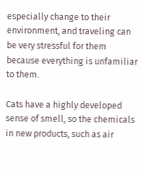especially change to their environment, and traveling can be very stressful for them because everything is unfamiliar to them.

Cats have a highly developed sense of smell, so the chemicals in new products, such as air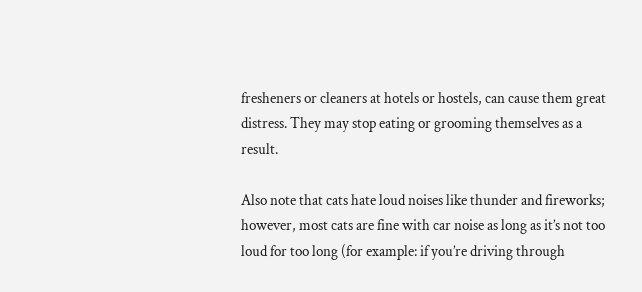fresheners or cleaners at hotels or hostels, can cause them great distress. They may stop eating or grooming themselves as a result.

Also note that cats hate loud noises like thunder and fireworks; however, most cats are fine with car noise as long as it’s not too loud for too long (for example: if you’re driving through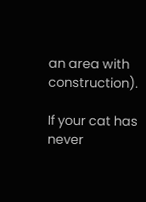an area with construction).

If your cat has never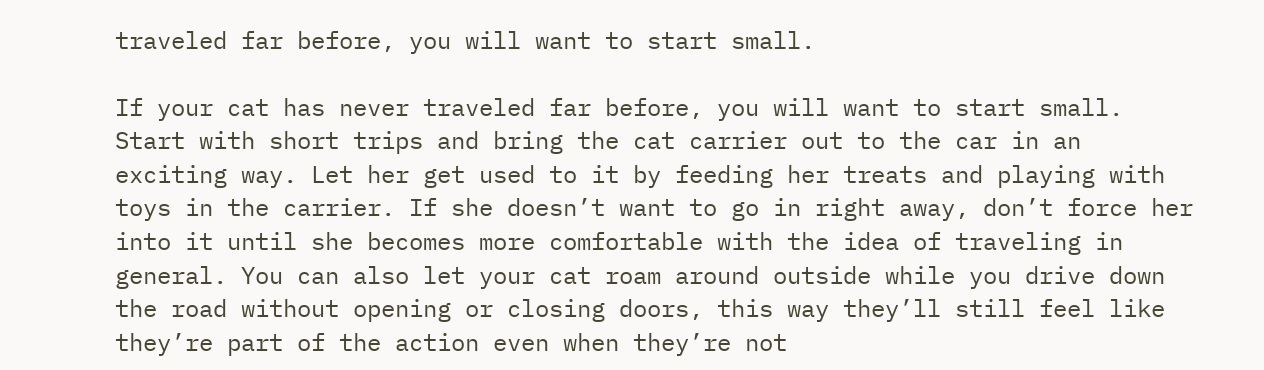traveled far before, you will want to start small.

If your cat has never traveled far before, you will want to start small. Start with short trips and bring the cat carrier out to the car in an exciting way. Let her get used to it by feeding her treats and playing with toys in the carrier. If she doesn’t want to go in right away, don’t force her into it until she becomes more comfortable with the idea of traveling in general. You can also let your cat roam around outside while you drive down the road without opening or closing doors, this way they’ll still feel like they’re part of the action even when they’re not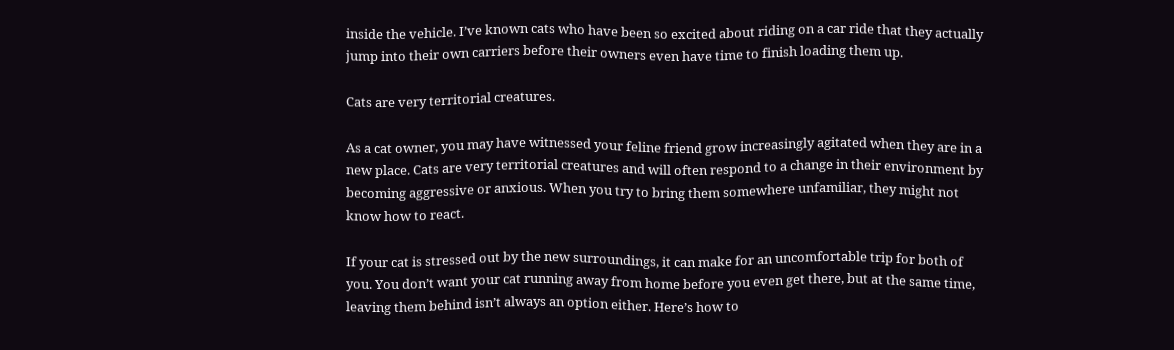inside the vehicle. I’ve known cats who have been so excited about riding on a car ride that they actually jump into their own carriers before their owners even have time to finish loading them up.

Cats are very territorial creatures.

As a cat owner, you may have witnessed your feline friend grow increasingly agitated when they are in a new place. Cats are very territorial creatures and will often respond to a change in their environment by becoming aggressive or anxious. When you try to bring them somewhere unfamiliar, they might not know how to react.

If your cat is stressed out by the new surroundings, it can make for an uncomfortable trip for both of you. You don’t want your cat running away from home before you even get there, but at the same time, leaving them behind isn’t always an option either. Here’s how to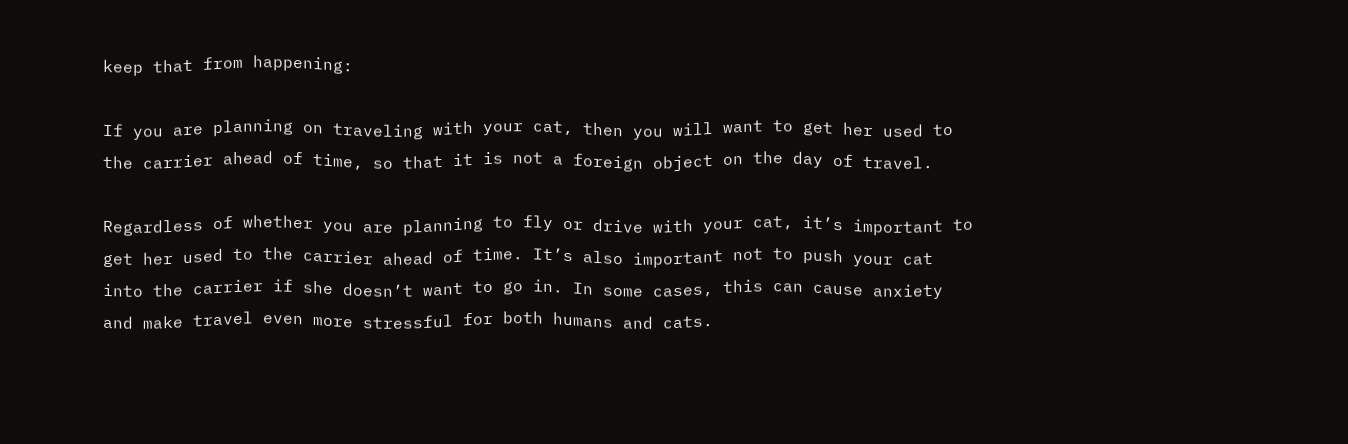keep that from happening:

If you are planning on traveling with your cat, then you will want to get her used to the carrier ahead of time, so that it is not a foreign object on the day of travel.

Regardless of whether you are planning to fly or drive with your cat, it’s important to get her used to the carrier ahead of time. It’s also important not to push your cat into the carrier if she doesn’t want to go in. In some cases, this can cause anxiety and make travel even more stressful for both humans and cats.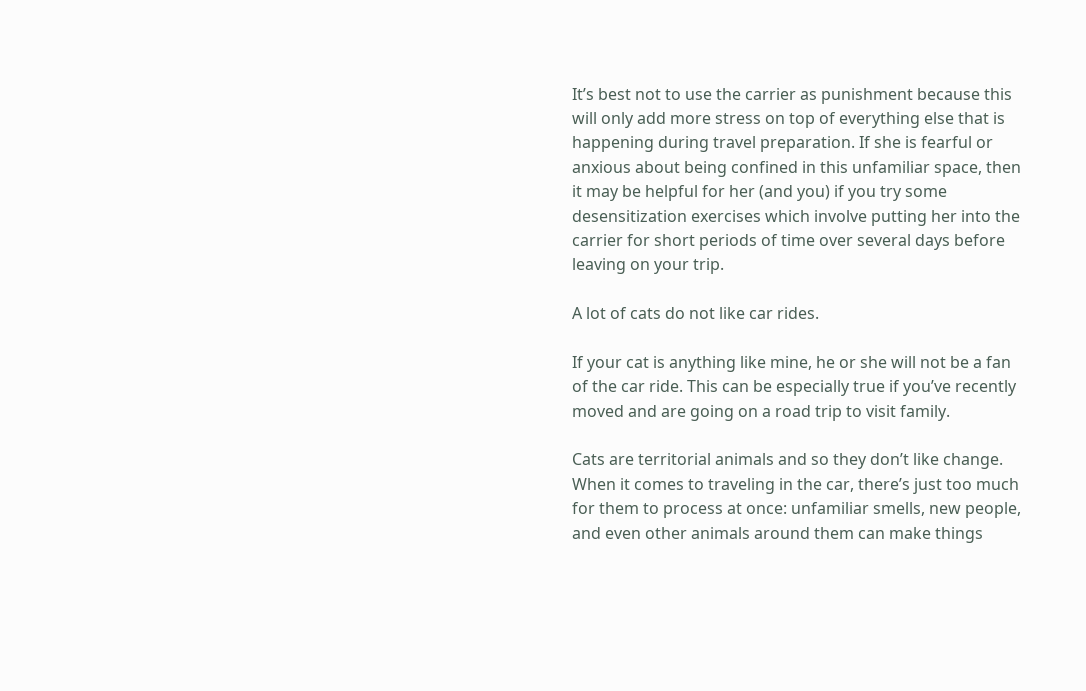It’s best not to use the carrier as punishment because this will only add more stress on top of everything else that is happening during travel preparation. If she is fearful or anxious about being confined in this unfamiliar space, then it may be helpful for her (and you) if you try some desensitization exercises which involve putting her into the carrier for short periods of time over several days before leaving on your trip.

A lot of cats do not like car rides.

If your cat is anything like mine, he or she will not be a fan of the car ride. This can be especially true if you’ve recently moved and are going on a road trip to visit family.

Cats are territorial animals and so they don’t like change. When it comes to traveling in the car, there’s just too much for them to process at once: unfamiliar smells, new people, and even other animals around them can make things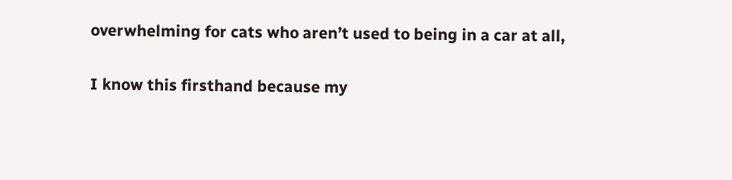overwhelming for cats who aren’t used to being in a car at all,

I know this firsthand because my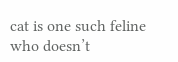cat is one such feline who doesn’t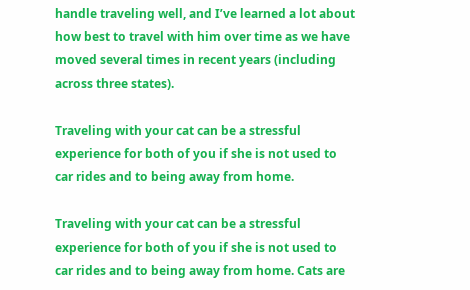handle traveling well, and I’ve learned a lot about how best to travel with him over time as we have moved several times in recent years (including across three states).

Traveling with your cat can be a stressful experience for both of you if she is not used to car rides and to being away from home.

Traveling with your cat can be a stressful experience for both of you if she is not used to car rides and to being away from home. Cats are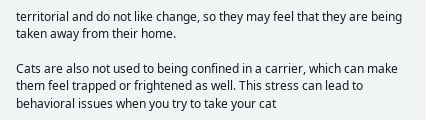territorial and do not like change, so they may feel that they are being taken away from their home.

Cats are also not used to being confined in a carrier, which can make them feel trapped or frightened as well. This stress can lead to behavioral issues when you try to take your cat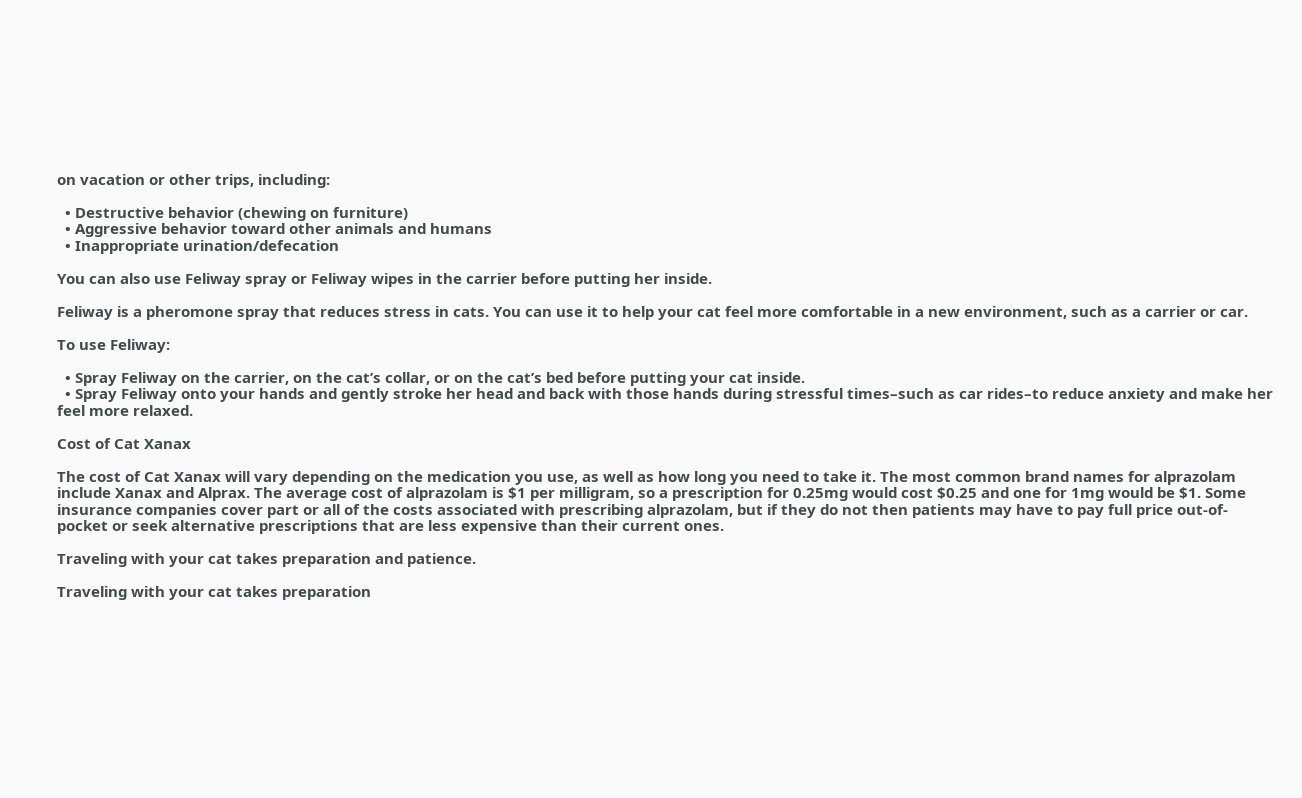on vacation or other trips, including:

  • Destructive behavior (chewing on furniture)
  • Aggressive behavior toward other animals and humans
  • Inappropriate urination/defecation

You can also use Feliway spray or Feliway wipes in the carrier before putting her inside.

Feliway is a pheromone spray that reduces stress in cats. You can use it to help your cat feel more comfortable in a new environment, such as a carrier or car.

To use Feliway:

  • Spray Feliway on the carrier, on the cat’s collar, or on the cat’s bed before putting your cat inside.
  • Spray Feliway onto your hands and gently stroke her head and back with those hands during stressful times–such as car rides–to reduce anxiety and make her feel more relaxed.

Cost of Cat Xanax

The cost of Cat Xanax will vary depending on the medication you use, as well as how long you need to take it. The most common brand names for alprazolam include Xanax and Alprax. The average cost of alprazolam is $1 per milligram, so a prescription for 0.25mg would cost $0.25 and one for 1mg would be $1. Some insurance companies cover part or all of the costs associated with prescribing alprazolam, but if they do not then patients may have to pay full price out-of-pocket or seek alternative prescriptions that are less expensive than their current ones.

Traveling with your cat takes preparation and patience.

Traveling with your cat takes preparation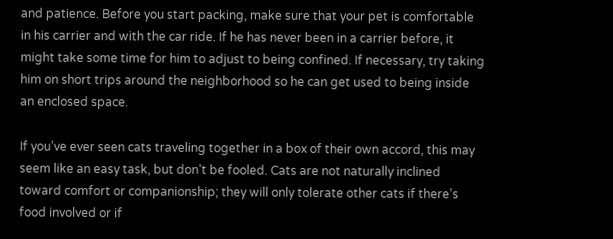and patience. Before you start packing, make sure that your pet is comfortable in his carrier and with the car ride. If he has never been in a carrier before, it might take some time for him to adjust to being confined. If necessary, try taking him on short trips around the neighborhood so he can get used to being inside an enclosed space.

If you’ve ever seen cats traveling together in a box of their own accord, this may seem like an easy task, but don’t be fooled. Cats are not naturally inclined toward comfort or companionship; they will only tolerate other cats if there’s food involved or if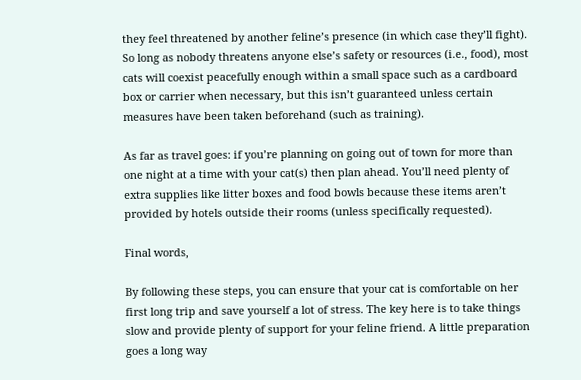they feel threatened by another feline’s presence (in which case they’ll fight). So long as nobody threatens anyone else’s safety or resources (i.e., food), most cats will coexist peacefully enough within a small space such as a cardboard box or carrier when necessary, but this isn’t guaranteed unless certain measures have been taken beforehand (such as training).

As far as travel goes: if you’re planning on going out of town for more than one night at a time with your cat(s) then plan ahead. You’ll need plenty of extra supplies like litter boxes and food bowls because these items aren’t provided by hotels outside their rooms (unless specifically requested).

Final words,

By following these steps, you can ensure that your cat is comfortable on her first long trip and save yourself a lot of stress. The key here is to take things slow and provide plenty of support for your feline friend. A little preparation goes a long way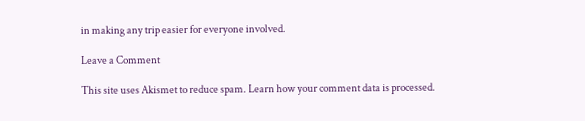in making any trip easier for everyone involved.

Leave a Comment

This site uses Akismet to reduce spam. Learn how your comment data is processed.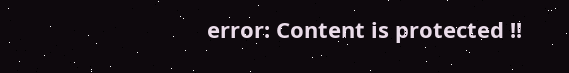error: Content is protected !!